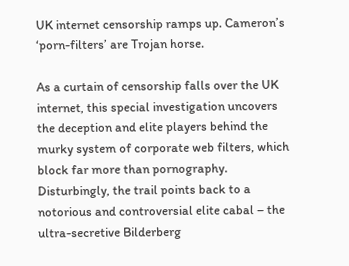UK internet censorship ramps up. Cameron’s ‘porn-filters’ are Trojan horse.

As a curtain of censorship falls over the UK internet, this special investigation uncovers the deception and elite players behind the murky system of corporate web filters, which block far more than pornography. Disturbingly, the trail points back to a notorious and controversial elite cabal – the ultra-secretive Bilderberg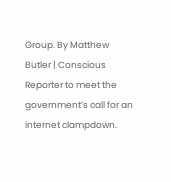Group. By Matthew Butler | Conscious Reporter to meet the government’s call for an internet clampdown.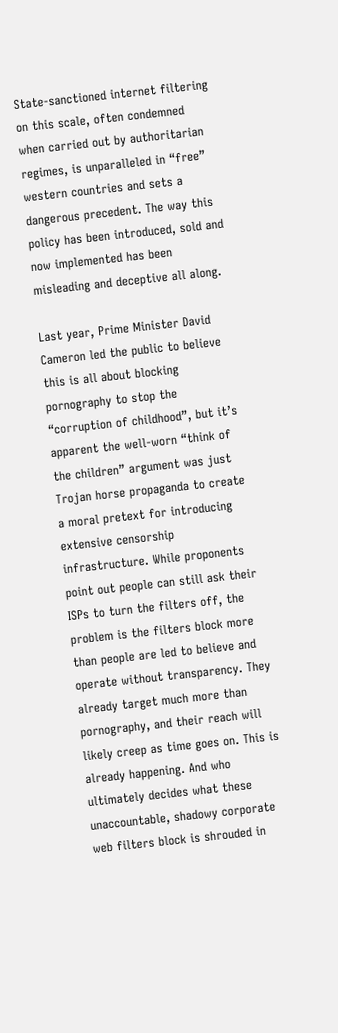State-sanctioned internet filtering on this scale, often condemned when carried out by authoritarian regimes, is unparalleled in “free” western countries and sets a dangerous precedent. The way this policy has been introduced, sold and now implemented has been misleading and deceptive all along.

Last year, Prime Minister David Cameron led the public to believe this is all about blocking pornography to stop the “corruption of childhood”, but it’s apparent the well-worn “think of the children” argument was just Trojan horse propaganda to create a moral pretext for introducing extensive censorship infrastructure. While proponents point out people can still ask their ISPs to turn the filters off, the problem is the filters block more than people are led to believe and operate without transparency. They already target much more than pornography, and their reach will likely creep as time goes on. This is already happening. And who ultimately decides what these unaccountable, shadowy corporate web filters block is shrouded in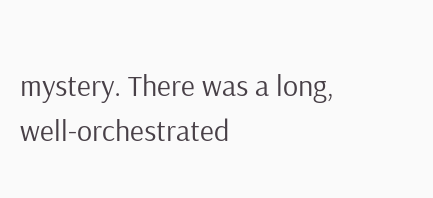mystery. There was a long, well-orchestrated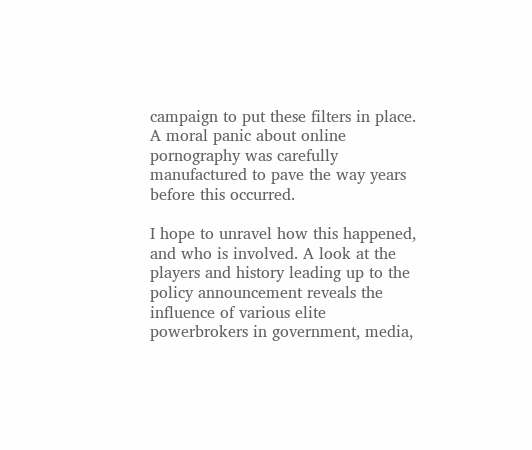campaign to put these filters in place. A moral panic about online pornography was carefully manufactured to pave the way years before this occurred.

I hope to unravel how this happened, and who is involved. A look at the players and history leading up to the policy announcement reveals the influence of various elite powerbrokers in government, media,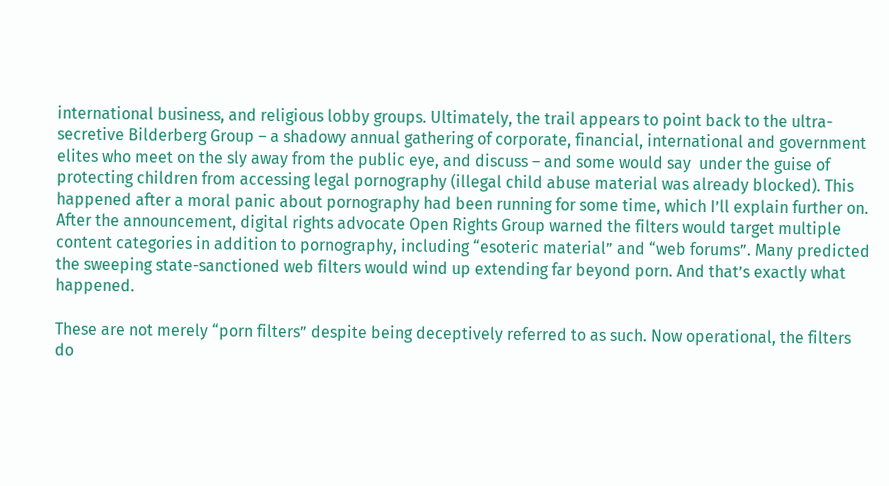international business, and religious lobby groups. Ultimately, the trail appears to point back to the ultra-secretive Bilderberg Group – a shadowy annual gathering of corporate, financial, international and government elites who meet on the sly away from the public eye, and discuss – and some would say  under the guise of protecting children from accessing legal pornography (illegal child abuse material was already blocked). This happened after a moral panic about pornography had been running for some time, which I’ll explain further on. After the announcement, digital rights advocate Open Rights Group warned the filters would target multiple content categories in addition to pornography, including “esoteric material” and “web forums”. Many predicted the sweeping state-sanctioned web filters would wind up extending far beyond porn. And that’s exactly what happened.

These are not merely “porn filters” despite being deceptively referred to as such. Now operational, the filters do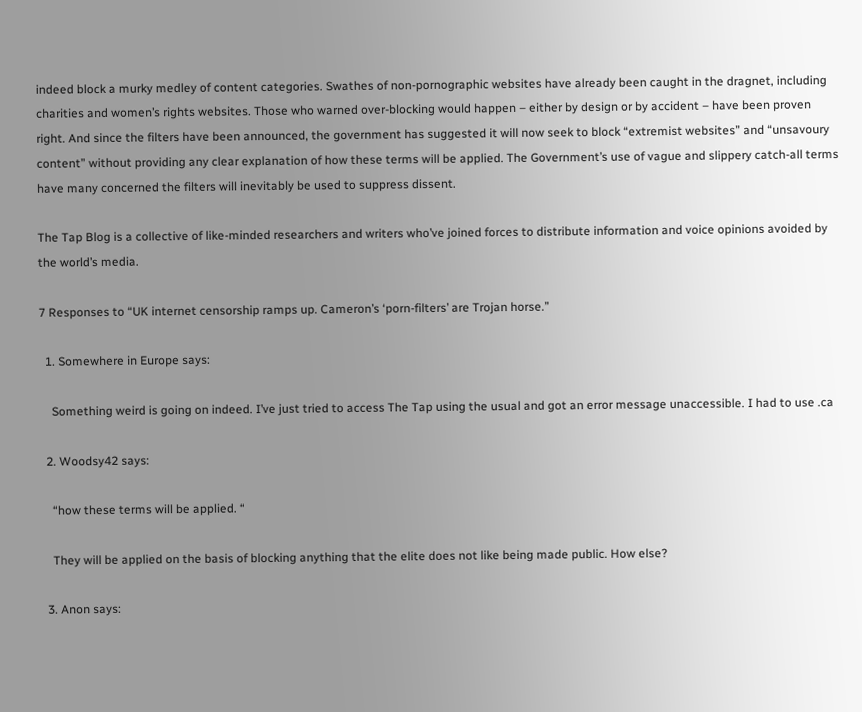indeed block a murky medley of content categories. Swathes of non-pornographic websites have already been caught in the dragnet, including charities and women’s rights websites. Those who warned over-blocking would happen – either by design or by accident – have been proven right. And since the filters have been announced, the government has suggested it will now seek to block “extremist websites” and “unsavoury content” without providing any clear explanation of how these terms will be applied. The Government’s use of vague and slippery catch-all terms have many concerned the filters will inevitably be used to suppress dissent.

The Tap Blog is a collective of like-minded researchers and writers who’ve joined forces to distribute information and voice opinions avoided by the world’s media.

7 Responses to “UK internet censorship ramps up. Cameron’s ‘porn-filters’ are Trojan horse.”

  1. Somewhere in Europe says:

    Something weird is going on indeed. I’ve just tried to access The Tap using the usual and got an error message unaccessible. I had to use .ca

  2. Woodsy42 says:

    “how these terms will be applied. “

    They will be applied on the basis of blocking anything that the elite does not like being made public. How else?

  3. Anon says: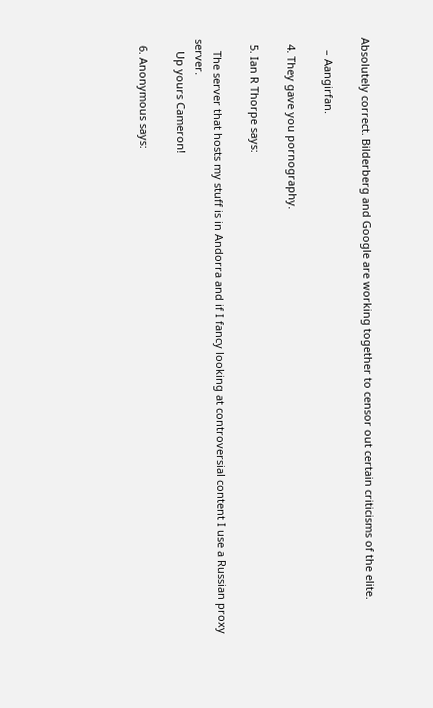Absolutely correct. Bilderberg and Google are working together to censor out certain criticisms of the elite.

    – Aangirfan.

  4. They gave you pornography.

  5. Ian R Thorpe says:

    The server that hosts my stuff is in Andorra and if I fancy looking at controversial content I use a Russian proxy server.
    Up yours Cameron!

  6. Anonymous says: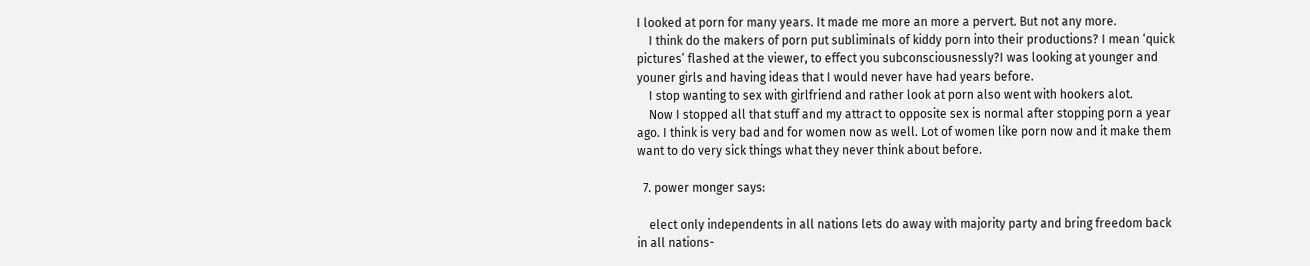I looked at porn for many years. It made me more an more a pervert. But not any more.
    I think do the makers of porn put subliminals of kiddy porn into their productions? I mean ‘quick pictures’ flashed at the viewer, to effect you subconsciousnessly?I was looking at younger and youner girls and having ideas that I would never have had years before.
    I stop wanting to sex with girlfriend and rather look at porn also went with hookers alot.
    Now I stopped all that stuff and my attract to opposite sex is normal after stopping porn a year ago. I think is very bad and for women now as well. Lot of women like porn now and it make them want to do very sick things what they never think about before.

  7. power monger says:

    elect only independents in all nations lets do away with majority party and bring freedom back in all nations-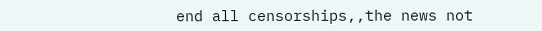end all censorships,,the news not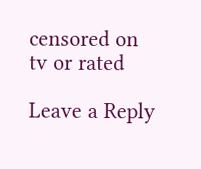censored on tv or rated

Leave a Reply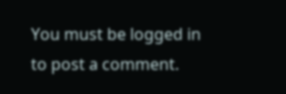You must be logged in to post a comment.